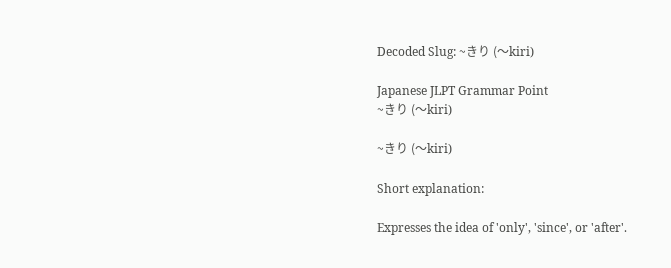Decoded Slug: ~きり (〜kiri)

Japanese JLPT Grammar Point
~きり (〜kiri)

~きり (〜kiri)

Short explanation:

Expresses the idea of 'only', 'since', or 'after'.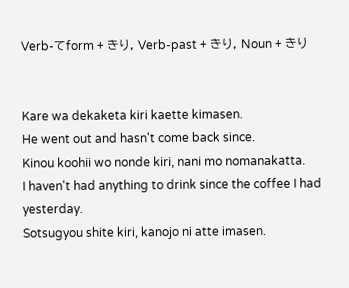Verb-てform + きり, Verb-past + きり, Noun + きり


Kare wa dekaketa kiri kaette kimasen.
He went out and hasn't come back since.
Kinou koohii wo nonde kiri, nani mo nomanakatta.
I haven't had anything to drink since the coffee I had yesterday.
Sotsugyou shite kiri, kanojo ni atte imasen.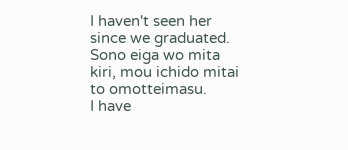I haven't seen her since we graduated.
Sono eiga wo mita kiri, mou ichido mitai to omotteimasu.
I have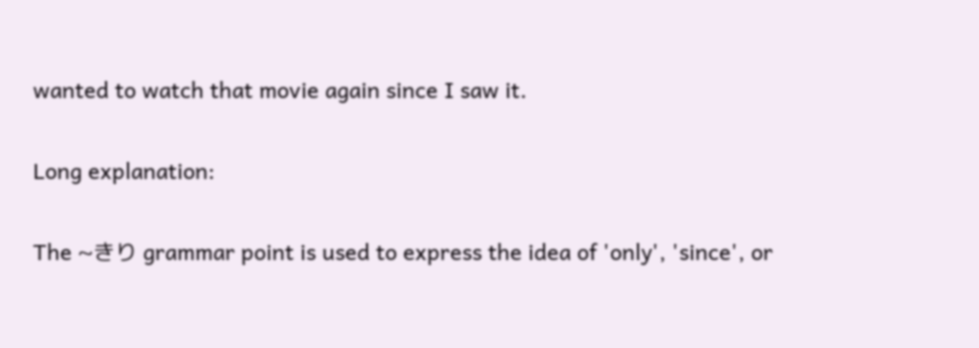wanted to watch that movie again since I saw it.

Long explanation:

The ~きり grammar point is used to express the idea of 'only', 'since', or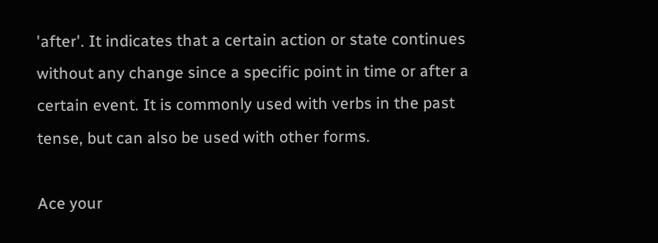'after'. It indicates that a certain action or state continues without any change since a specific point in time or after a certain event. It is commonly used with verbs in the past tense, but can also be used with other forms.

Ace your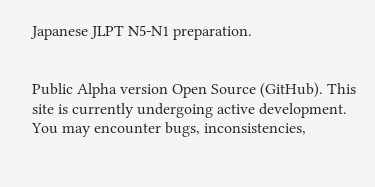Japanese JLPT N5-N1 preparation.


Public Alpha version Open Source (GitHub). This site is currently undergoing active development. You may encounter bugs, inconsistencies,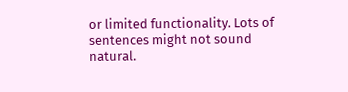or limited functionality. Lots of sentences might not sound natural.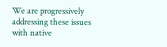We are progressively addressing these issues with native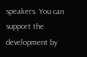speakers. You can support the development by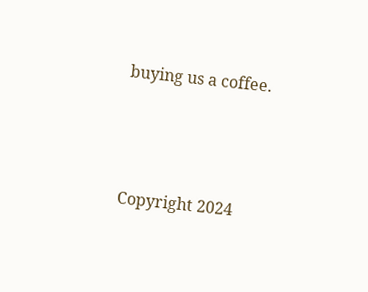buying us a coffee.




Copyright 2024